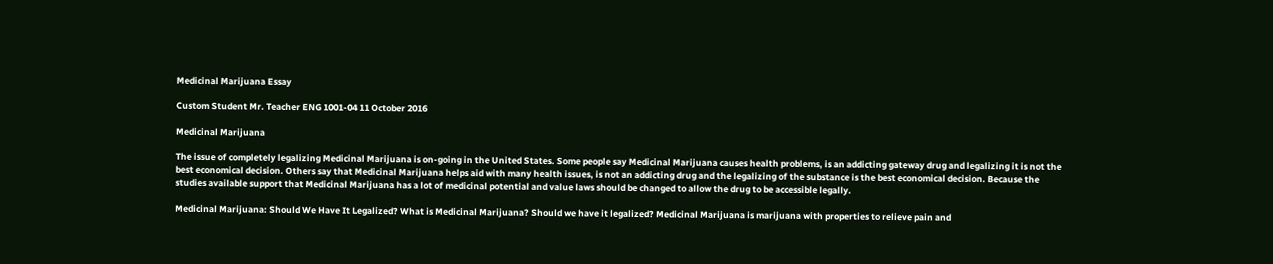Medicinal Marijuana Essay

Custom Student Mr. Teacher ENG 1001-04 11 October 2016

Medicinal Marijuana

The issue of completely legalizing Medicinal Marijuana is on-going in the United States. Some people say Medicinal Marijuana causes health problems, is an addicting gateway drug and legalizing it is not the best economical decision. Others say that Medicinal Marijuana helps aid with many health issues, is not an addicting drug and the legalizing of the substance is the best economical decision. Because the studies available support that Medicinal Marijuana has a lot of medicinal potential and value laws should be changed to allow the drug to be accessible legally.

Medicinal Marijuana: Should We Have It Legalized? What is Medicinal Marijuana? Should we have it legalized? Medicinal Marijuana is marijuana with properties to relieve pain and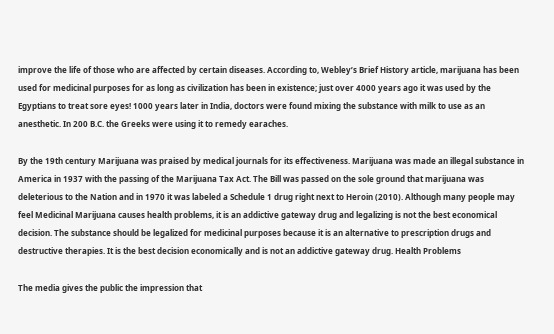improve the life of those who are affected by certain diseases. According to, Webley’s Brief History article, marijuana has been used for medicinal purposes for as long as civilization has been in existence; just over 4000 years ago it was used by the Egyptians to treat sore eyes! 1000 years later in India, doctors were found mixing the substance with milk to use as an anesthetic. In 200 B.C. the Greeks were using it to remedy earaches.

By the 19th century Marijuana was praised by medical journals for its effectiveness. Marijuana was made an illegal substance in America in 1937 with the passing of the Marijuana Tax Act. The Bill was passed on the sole ground that marijuana was deleterious to the Nation and in 1970 it was labeled a Schedule 1 drug right next to Heroin (2010). Although many people may feel Medicinal Marijuana causes health problems, it is an addictive gateway drug and legalizing is not the best economical decision. The substance should be legalized for medicinal purposes because it is an alternative to prescription drugs and destructive therapies. It is the best decision economically and is not an addictive gateway drug. Health Problems

The media gives the public the impression that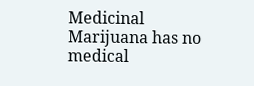Medicinal Marijuana has no medical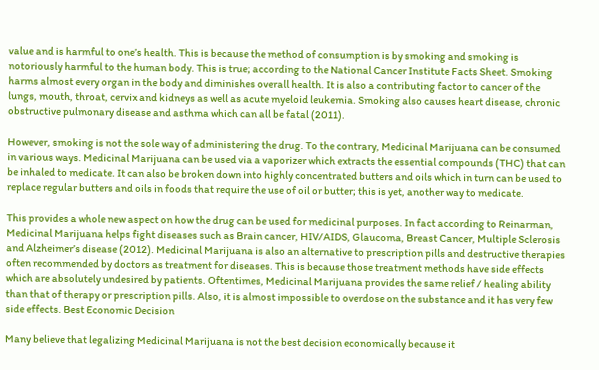value and is harmful to one’s health. This is because the method of consumption is by smoking and smoking is notoriously harmful to the human body. This is true; according to the National Cancer Institute Facts Sheet. Smoking harms almost every organ in the body and diminishes overall health. It is also a contributing factor to cancer of the lungs, mouth, throat, cervix and kidneys as well as acute myeloid leukemia. Smoking also causes heart disease, chronic obstructive pulmonary disease and asthma which can all be fatal (2011).

However, smoking is not the sole way of administering the drug. To the contrary, Medicinal Marijuana can be consumed in various ways. Medicinal Marijuana can be used via a vaporizer which extracts the essential compounds (THC) that can be inhaled to medicate. It can also be broken down into highly concentrated butters and oils which in turn can be used to replace regular butters and oils in foods that require the use of oil or butter; this is yet, another way to medicate.

This provides a whole new aspect on how the drug can be used for medicinal purposes. In fact according to Reinarman, Medicinal Marijuana helps fight diseases such as Brain cancer, HIV/AIDS, Glaucoma, Breast Cancer, Multiple Sclerosis and Alzheimer’s disease (2012). Medicinal Marijuana is also an alternative to prescription pills and destructive therapies often recommended by doctors as treatment for diseases. This is because those treatment methods have side effects which are absolutely undesired by patients. Oftentimes, Medicinal Marijuana provides the same relief / healing ability than that of therapy or prescription pills. Also, it is almost impossible to overdose on the substance and it has very few side effects. Best Economic Decision

Many believe that legalizing Medicinal Marijuana is not the best decision economically because it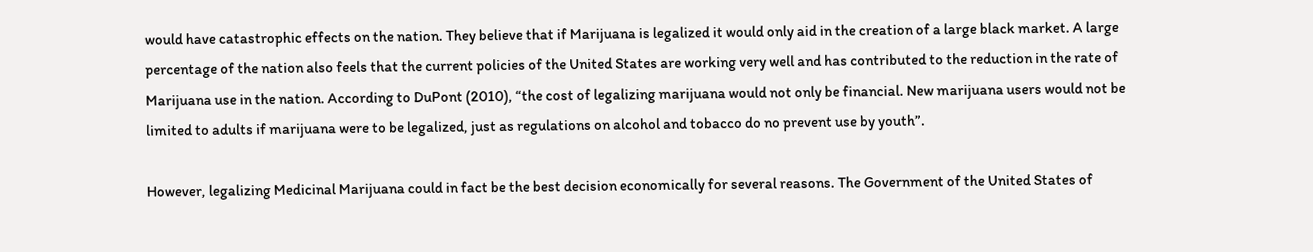would have catastrophic effects on the nation. They believe that if Marijuana is legalized it would only aid in the creation of a large black market. A large percentage of the nation also feels that the current policies of the United States are working very well and has contributed to the reduction in the rate of Marijuana use in the nation. According to DuPont (2010), “the cost of legalizing marijuana would not only be financial. New marijuana users would not be limited to adults if marijuana were to be legalized, just as regulations on alcohol and tobacco do no prevent use by youth”.

However, legalizing Medicinal Marijuana could in fact be the best decision economically for several reasons. The Government of the United States of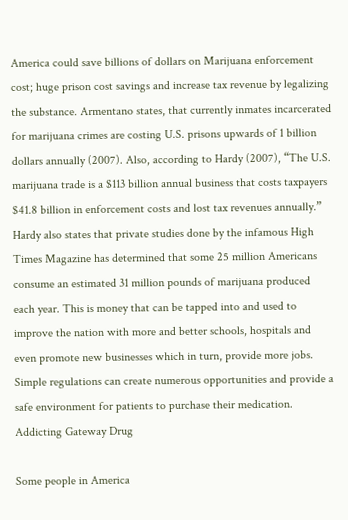America could save billions of dollars on Marijuana enforcement cost; huge prison cost savings and increase tax revenue by legalizing the substance. Armentano states, that currently inmates incarcerated for marijuana crimes are costing U.S. prisons upwards of 1 billion dollars annually (2007). Also, according to Hardy (2007), “The U.S. marijuana trade is a $113 billion annual business that costs taxpayers $41.8 billion in enforcement costs and lost tax revenues annually.” Hardy also states that private studies done by the infamous High Times Magazine has determined that some 25 million Americans consume an estimated 31 million pounds of marijuana produced each year. This is money that can be tapped into and used to improve the nation with more and better schools, hospitals and even promote new businesses which in turn, provide more jobs. Simple regulations can create numerous opportunities and provide a safe environment for patients to purchase their medication. Addicting Gateway Drug

Some people in America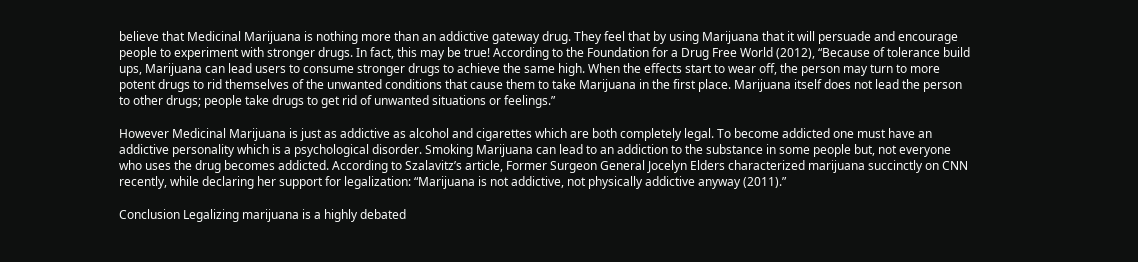believe that Medicinal Marijuana is nothing more than an addictive gateway drug. They feel that by using Marijuana that it will persuade and encourage people to experiment with stronger drugs. In fact, this may be true! According to the Foundation for a Drug Free World (2012), “Because of tolerance build ups, Marijuana can lead users to consume stronger drugs to achieve the same high. When the effects start to wear off, the person may turn to more potent drugs to rid themselves of the unwanted conditions that cause them to take Marijuana in the first place. Marijuana itself does not lead the person to other drugs; people take drugs to get rid of unwanted situations or feelings.”

However Medicinal Marijuana is just as addictive as alcohol and cigarettes which are both completely legal. To become addicted one must have an addictive personality which is a psychological disorder. Smoking Marijuana can lead to an addiction to the substance in some people but, not everyone who uses the drug becomes addicted. According to Szalavitz’s article, Former Surgeon General Jocelyn Elders characterized marijuana succinctly on CNN recently, while declaring her support for legalization: “Marijuana is not addictive, not physically addictive anyway (2011).”

Conclusion Legalizing marijuana is a highly debated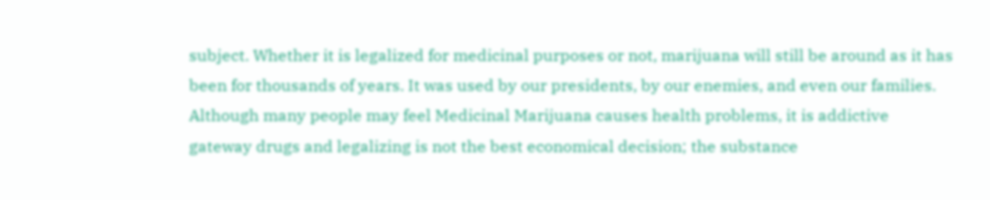subject. Whether it is legalized for medicinal purposes or not, marijuana will still be around as it has been for thousands of years. It was used by our presidents, by our enemies, and even our families. Although many people may feel Medicinal Marijuana causes health problems, it is addictive gateway drugs and legalizing is not the best economical decision; the substance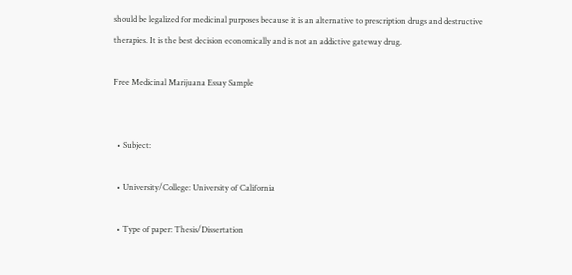should be legalized for medicinal purposes because it is an alternative to prescription drugs and destructive therapies. It is the best decision economically and is not an addictive gateway drug.

Free Medicinal Marijuana Essay Sample


  • Subject:

  • University/College: University of California

  • Type of paper: Thesis/Dissertation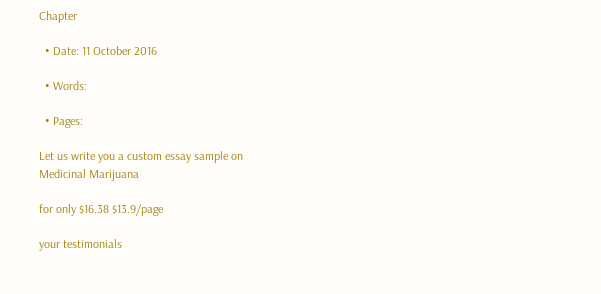Chapter

  • Date: 11 October 2016

  • Words:

  • Pages:

Let us write you a custom essay sample on Medicinal Marijuana

for only $16.38 $13.9/page

your testimonials